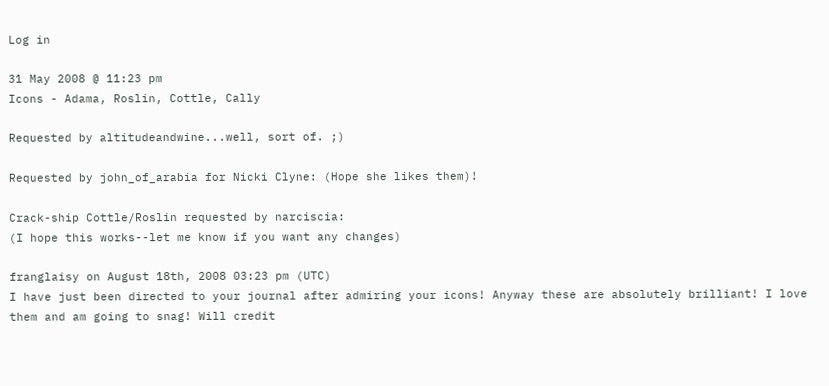Log in

31 May 2008 @ 11:23 pm
Icons - Adama, Roslin, Cottle, Cally

Requested by altitudeandwine...well, sort of. ;)

Requested by john_of_arabia for Nicki Clyne: (Hope she likes them)!

Crack-ship Cottle/Roslin requested by narciscia:
(I hope this works--let me know if you want any changes)

franglaisy on August 18th, 2008 03:23 pm (UTC)
I have just been directed to your journal after admiring your icons! Anyway these are absolutely brilliant! I love them and am going to snag! Will credit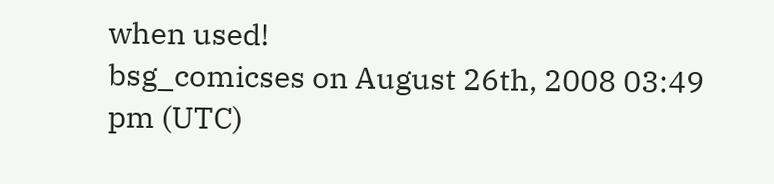when used!
bsg_comicses on August 26th, 2008 03:49 pm (UTC)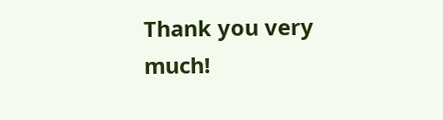Thank you very much!